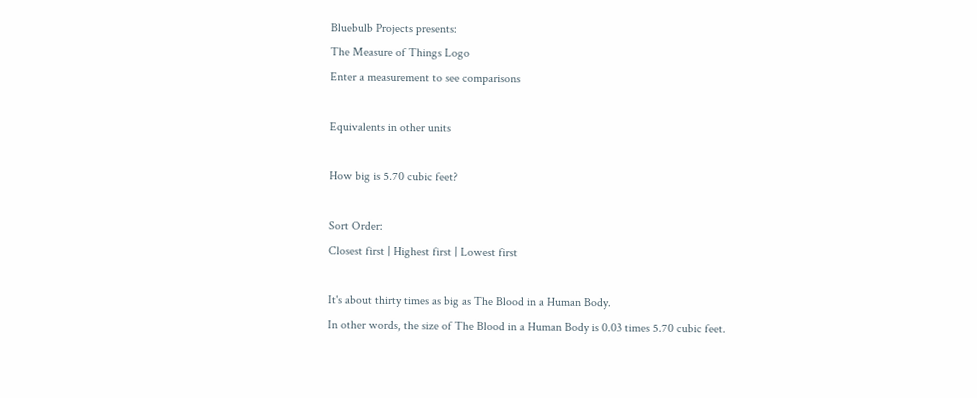Bluebulb Projects presents:
The Measure of Things Logo
Enter a measurement to see comparisons

Equivalents in other units

How big is 5.70 cubic feet?

Sort Order:
Closest first | Highest first | Lowest first

It's about thirty times as big as The Blood in a Human Body.
In other words, the size of The Blood in a Human Body is 0.03 times 5.70 cubic feet.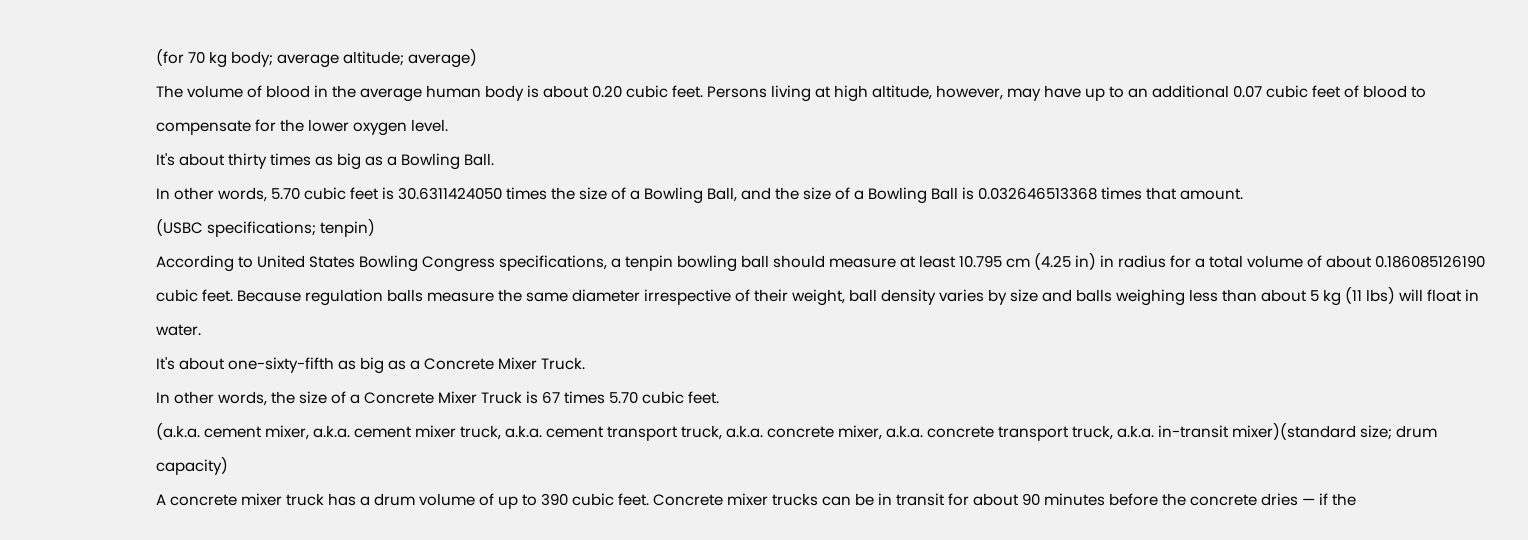(for 70 kg body; average altitude; average)
The volume of blood in the average human body is about 0.20 cubic feet. Persons living at high altitude, however, may have up to an additional 0.07 cubic feet of blood to compensate for the lower oxygen level.
It's about thirty times as big as a Bowling Ball.
In other words, 5.70 cubic feet is 30.6311424050 times the size of a Bowling Ball, and the size of a Bowling Ball is 0.032646513368 times that amount.
(USBC specifications; tenpin)
According to United States Bowling Congress specifications, a tenpin bowling ball should measure at least 10.795 cm (4.25 in) in radius for a total volume of about 0.186085126190 cubic feet. Because regulation balls measure the same diameter irrespective of their weight, ball density varies by size and balls weighing less than about 5 kg (11 lbs) will float in water.
It's about one-sixty-fifth as big as a Concrete Mixer Truck.
In other words, the size of a Concrete Mixer Truck is 67 times 5.70 cubic feet.
(a.k.a. cement mixer, a.k.a. cement mixer truck, a.k.a. cement transport truck, a.k.a. concrete mixer, a.k.a. concrete transport truck, a.k.a. in-transit mixer)(standard size; drum capacity)
A concrete mixer truck has a drum volume of up to 390 cubic feet. Concrete mixer trucks can be in transit for about 90 minutes before the concrete dries — if the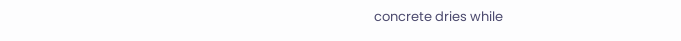concrete dries while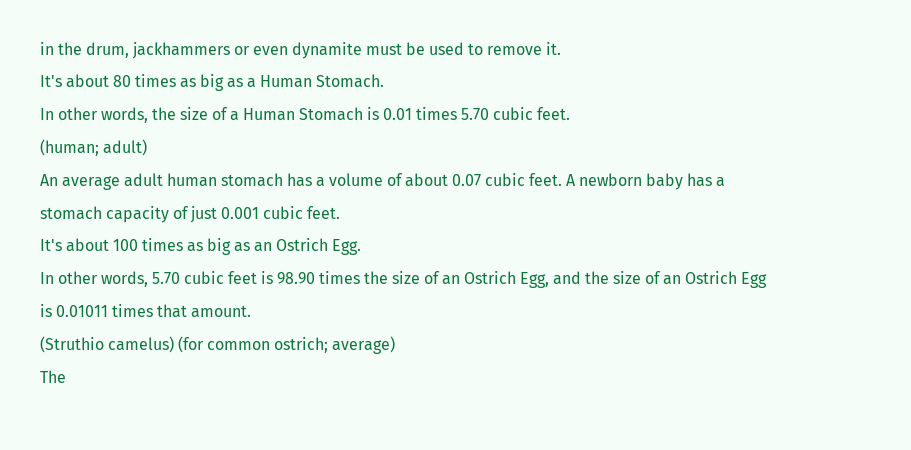in the drum, jackhammers or even dynamite must be used to remove it.
It's about 80 times as big as a Human Stomach.
In other words, the size of a Human Stomach is 0.01 times 5.70 cubic feet.
(human; adult)
An average adult human stomach has a volume of about 0.07 cubic feet. A newborn baby has a stomach capacity of just 0.001 cubic feet.
It's about 100 times as big as an Ostrich Egg.
In other words, 5.70 cubic feet is 98.90 times the size of an Ostrich Egg, and the size of an Ostrich Egg is 0.01011 times that amount.
(Struthio camelus) (for common ostrich; average)
The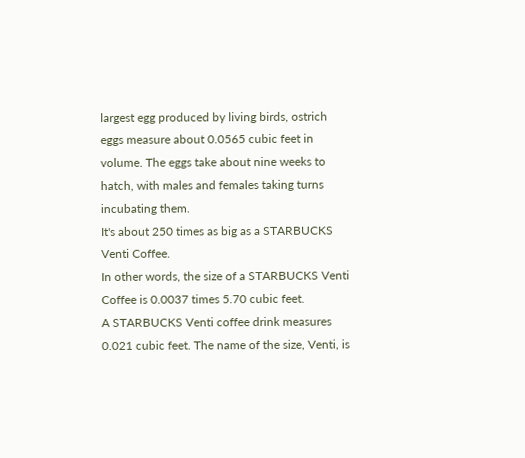largest egg produced by living birds, ostrich eggs measure about 0.0565 cubic feet in volume. The eggs take about nine weeks to hatch, with males and females taking turns incubating them.
It's about 250 times as big as a STARBUCKS Venti Coffee.
In other words, the size of a STARBUCKS Venti Coffee is 0.0037 times 5.70 cubic feet.
A STARBUCKS Venti coffee drink measures 0.021 cubic feet. The name of the size, Venti, is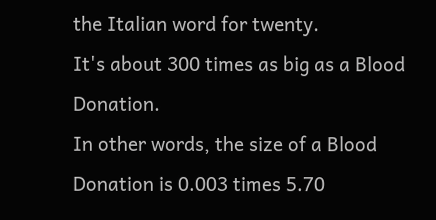the Italian word for twenty.
It's about 300 times as big as a Blood Donation.
In other words, the size of a Blood Donation is 0.003 times 5.70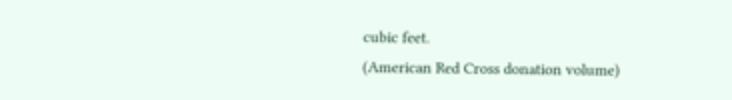cubic feet.
(American Red Cross donation volume)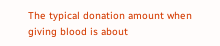The typical donation amount when giving blood is about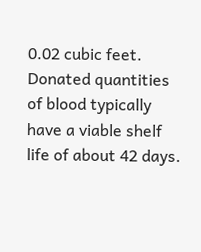0.02 cubic feet. Donated quantities of blood typically have a viable shelf life of about 42 days.